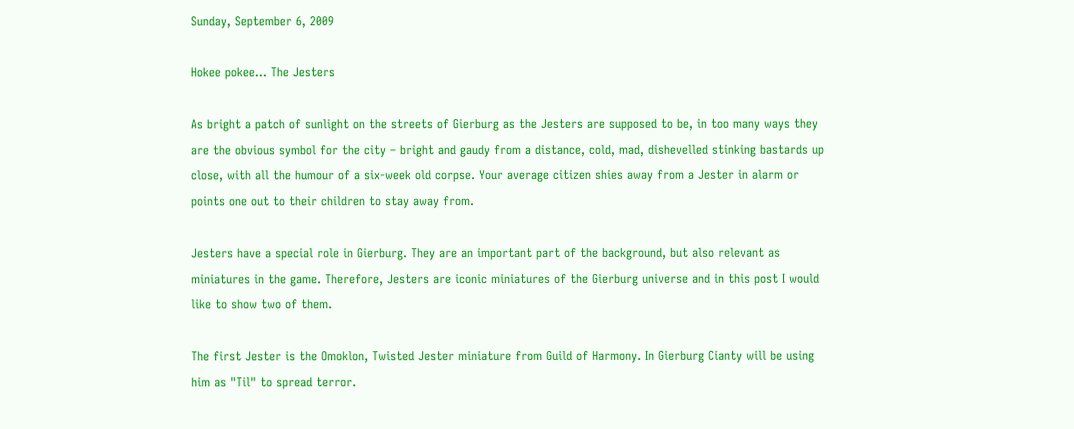Sunday, September 6, 2009

Hokee pokee... The Jesters

As bright a patch of sunlight on the streets of Gierburg as the Jesters are supposed to be, in too many ways they are the obvious symbol for the city – bright and gaudy from a distance, cold, mad, dishevelled stinking bastards up close, with all the humour of a six-week old corpse. Your average citizen shies away from a Jester in alarm or points one out to their children to stay away from.

Jesters have a special role in Gierburg. They are an important part of the background, but also relevant as miniatures in the game. Therefore, Jesters are iconic miniatures of the Gierburg universe and in this post I would like to show two of them.

The first Jester is the Omoklon, Twisted Jester miniature from Guild of Harmony. In Gierburg Cianty will be using him as "Til" to spread terror.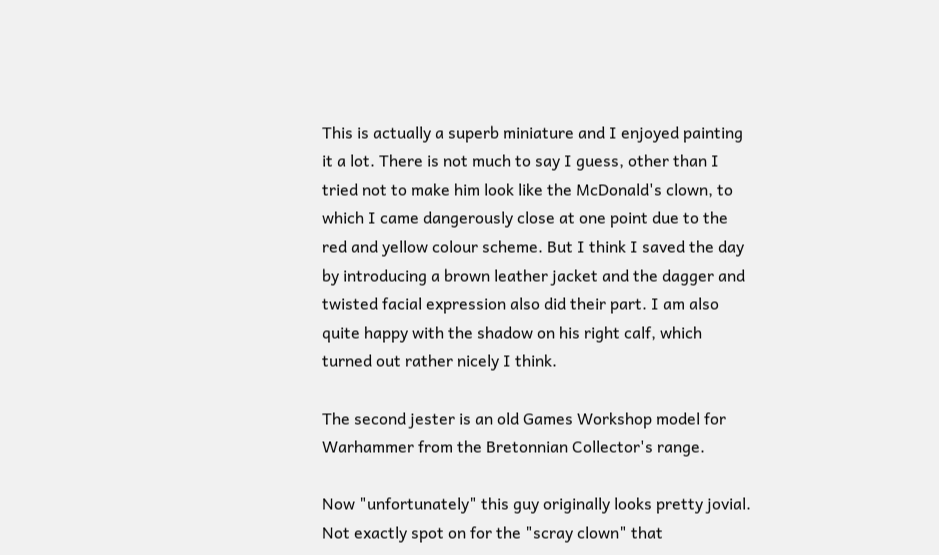This is actually a superb miniature and I enjoyed painting it a lot. There is not much to say I guess, other than I tried not to make him look like the McDonald's clown, to which I came dangerously close at one point due to the red and yellow colour scheme. But I think I saved the day by introducing a brown leather jacket and the dagger and twisted facial expression also did their part. I am also quite happy with the shadow on his right calf, which turned out rather nicely I think.

The second jester is an old Games Workshop model for Warhammer from the Bretonnian Collector's range.

Now "unfortunately" this guy originally looks pretty jovial. Not exactly spot on for the "scray clown" that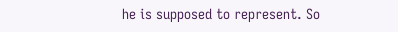he is supposed to represent. So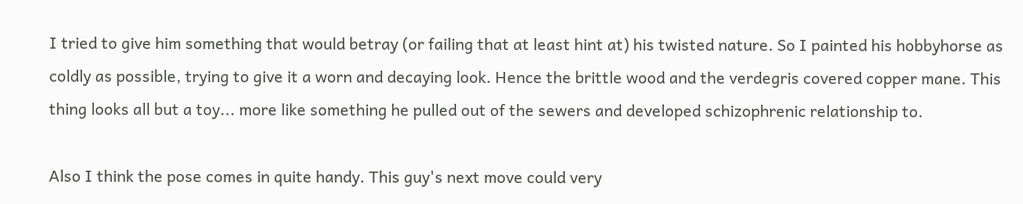I tried to give him something that would betray (or failing that at least hint at) his twisted nature. So I painted his hobbyhorse as coldly as possible, trying to give it a worn and decaying look. Hence the brittle wood and the verdegris covered copper mane. This thing looks all but a toy... more like something he pulled out of the sewers and developed schizophrenic relationship to.

Also I think the pose comes in quite handy. This guy's next move could very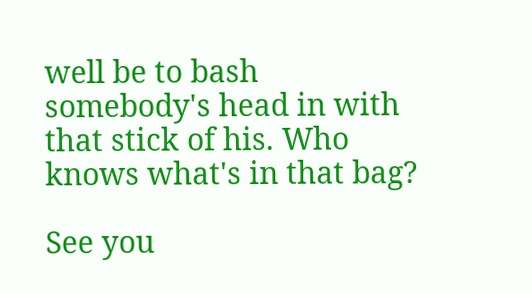well be to bash somebody's head in with that stick of his. Who knows what's in that bag?

See you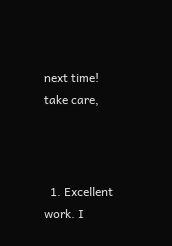next time!
take care,



  1. Excellent work. I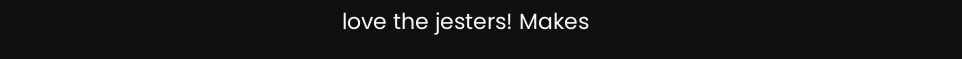love the jesters! Makes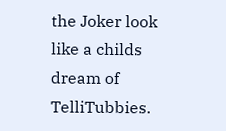the Joker look like a childs dream of TelliTubbies.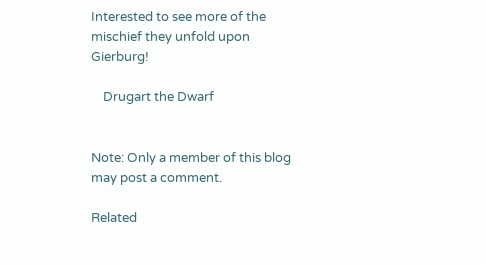Interested to see more of the mischief they unfold upon Gierburg!

    Drugart the Dwarf


Note: Only a member of this blog may post a comment.

Related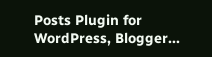Posts Plugin for WordPress, Blogger...